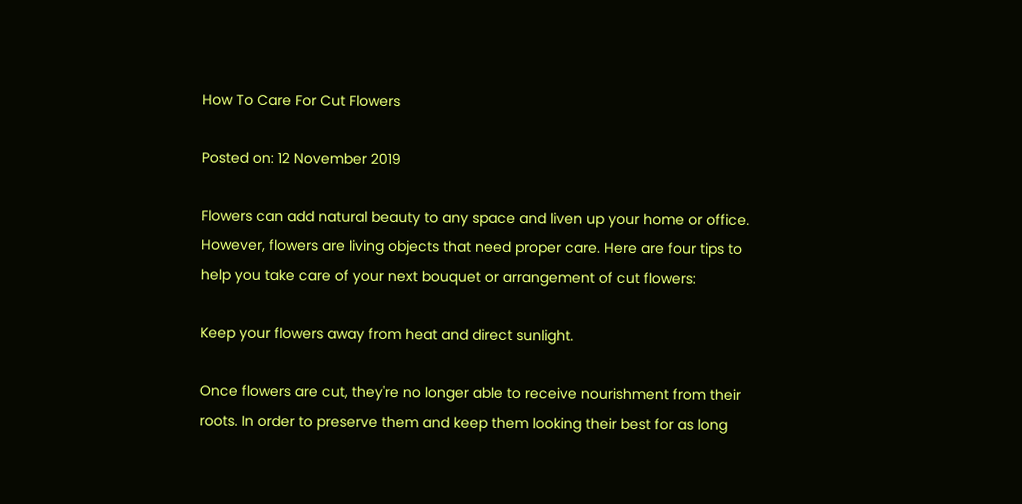How To Care For Cut Flowers

Posted on: 12 November 2019

Flowers can add natural beauty to any space and liven up your home or office. However, flowers are living objects that need proper care. Here are four tips to help you take care of your next bouquet or arrangement of cut flowers:

Keep your flowers away from heat and direct sunlight.

Once flowers are cut, they're no longer able to receive nourishment from their roots. In order to preserve them and keep them looking their best for as long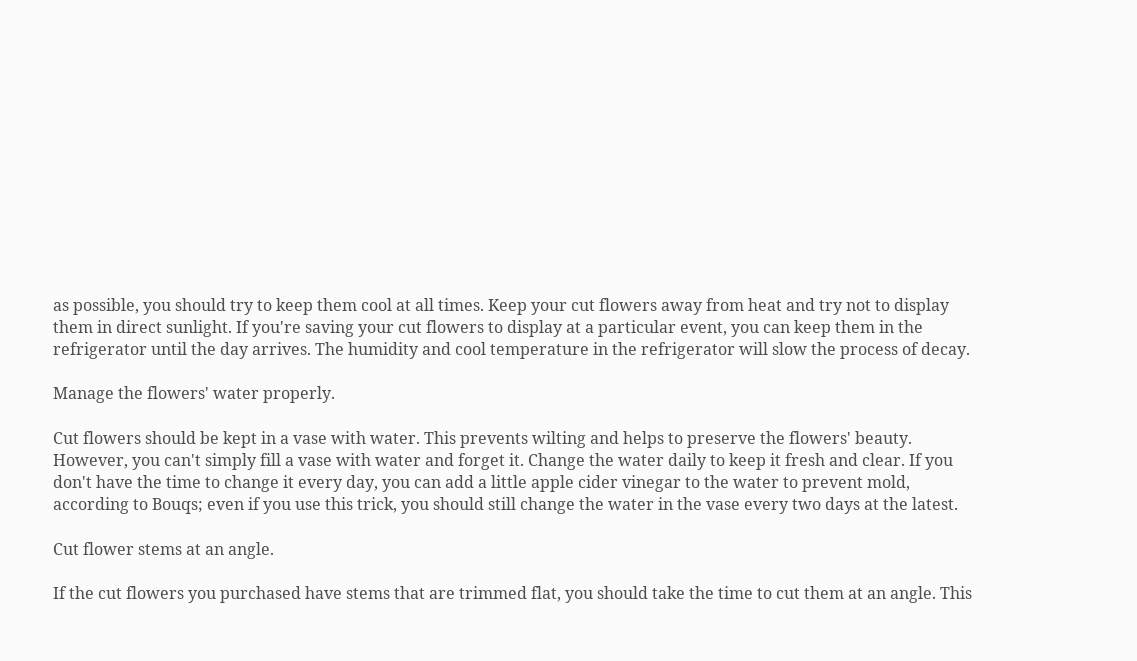as possible, you should try to keep them cool at all times. Keep your cut flowers away from heat and try not to display them in direct sunlight. If you're saving your cut flowers to display at a particular event, you can keep them in the refrigerator until the day arrives. The humidity and cool temperature in the refrigerator will slow the process of decay.

Manage the flowers' water properly.

Cut flowers should be kept in a vase with water. This prevents wilting and helps to preserve the flowers' beauty. However, you can't simply fill a vase with water and forget it. Change the water daily to keep it fresh and clear. If you don't have the time to change it every day, you can add a little apple cider vinegar to the water to prevent mold, according to Bouqs; even if you use this trick, you should still change the water in the vase every two days at the latest.

Cut flower stems at an angle.

If the cut flowers you purchased have stems that are trimmed flat, you should take the time to cut them at an angle. This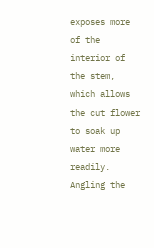exposes more of the interior of the stem, which allows the cut flower to soak up water more readily. Angling the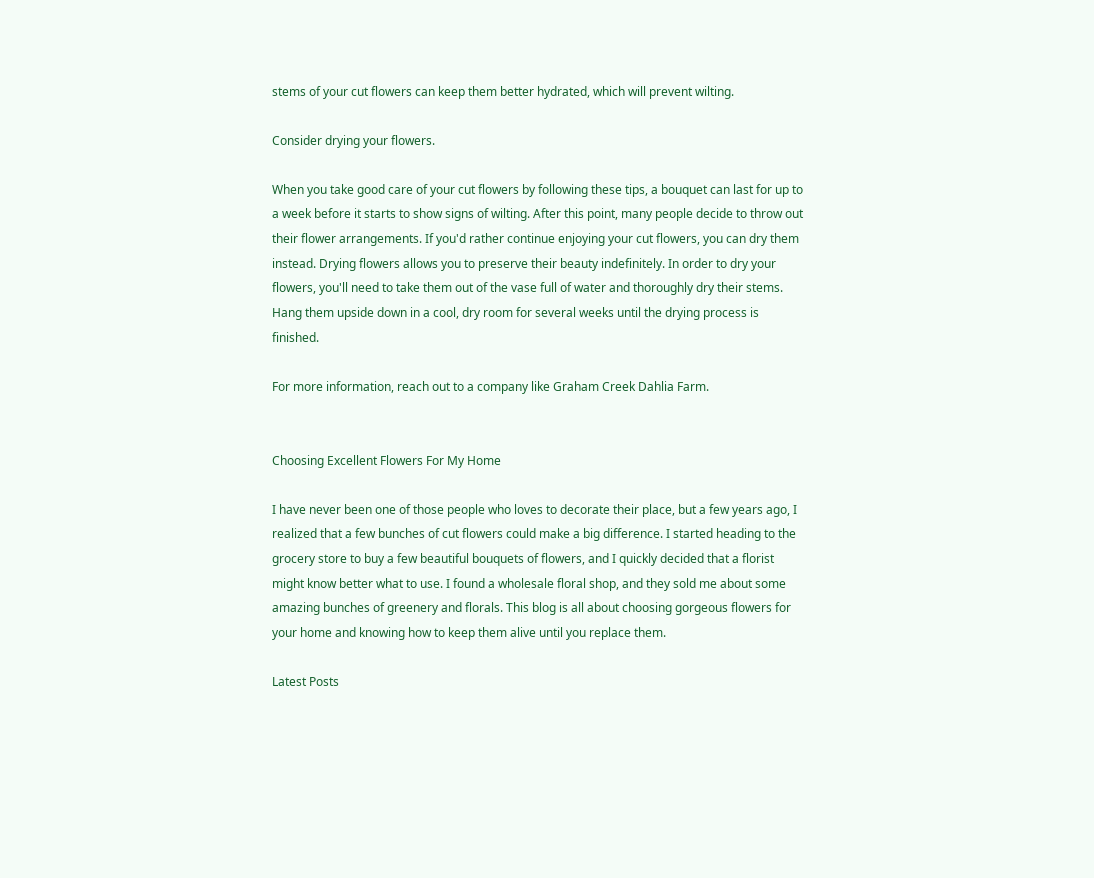stems of your cut flowers can keep them better hydrated, which will prevent wilting.

Consider drying your flowers.

When you take good care of your cut flowers by following these tips, a bouquet can last for up to a week before it starts to show signs of wilting. After this point, many people decide to throw out their flower arrangements. If you'd rather continue enjoying your cut flowers, you can dry them instead. Drying flowers allows you to preserve their beauty indefinitely. In order to dry your flowers, you'll need to take them out of the vase full of water and thoroughly dry their stems. Hang them upside down in a cool, dry room for several weeks until the drying process is finished.

For more information, reach out to a company like Graham Creek Dahlia Farm.


Choosing Excellent Flowers For My Home

I have never been one of those people who loves to decorate their place, but a few years ago, I realized that a few bunches of cut flowers could make a big difference. I started heading to the grocery store to buy a few beautiful bouquets of flowers, and I quickly decided that a florist might know better what to use. I found a wholesale floral shop, and they sold me about some amazing bunches of greenery and florals. This blog is all about choosing gorgeous flowers for your home and knowing how to keep them alive until you replace them.

Latest Posts